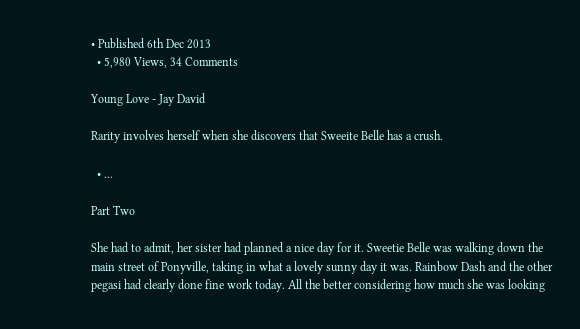• Published 6th Dec 2013
  • 5,980 Views, 34 Comments

Young Love - Jay David

Rarity involves herself when she discovers that Sweeite Belle has a crush.

  • ...

Part Two

She had to admit, her sister had planned a nice day for it. Sweetie Belle was walking down the main street of Ponyville, taking in what a lovely sunny day it was. Rainbow Dash and the other pegasi had clearly done fine work today. All the better considering how much she was looking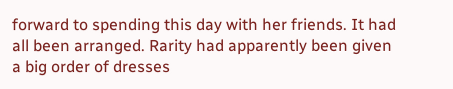forward to spending this day with her friends. It had all been arranged. Rarity had apparently been given a big order of dresses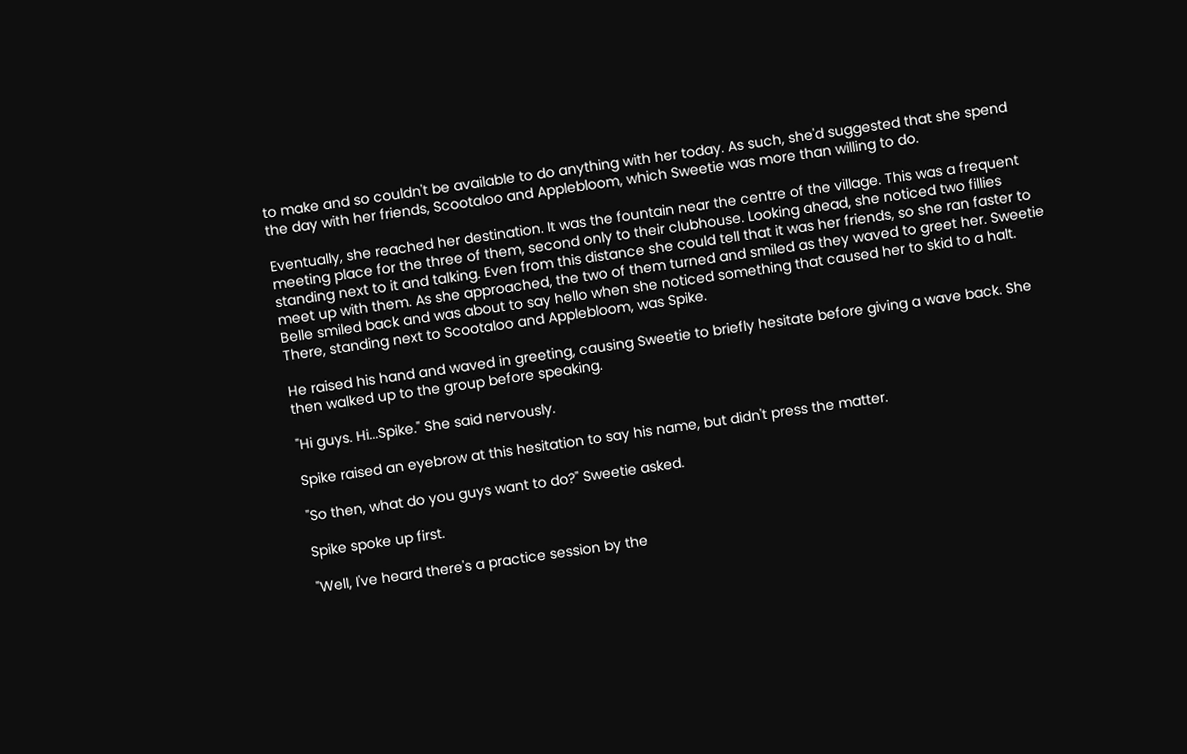to make and so couldn't be available to do anything with her today. As such, she'd suggested that she spend the day with her friends, Scootaloo and Applebloom, which Sweetie was more than willing to do.

Eventually, she reached her destination. It was the fountain near the centre of the village. This was a frequent meeting place for the three of them, second only to their clubhouse. Looking ahead, she noticed two fillies standing next to it and talking. Even from this distance she could tell that it was her friends, so she ran faster to meet up with them. As she approached, the two of them turned and smiled as they waved to greet her. Sweetie Belle smiled back and was about to say hello when she noticed something that caused her to skid to a halt. There, standing next to Scootaloo and Applebloom, was Spike.

He raised his hand and waved in greeting, causing Sweetie to briefly hesitate before giving a wave back. She then walked up to the group before speaking.

"Hi guys. Hi...Spike." She said nervously.

Spike raised an eyebrow at this hesitation to say his name, but didn't press the matter.

"So then, what do you guys want to do?" Sweetie asked.

Spike spoke up first.

"Well, I've heard there's a practice session by the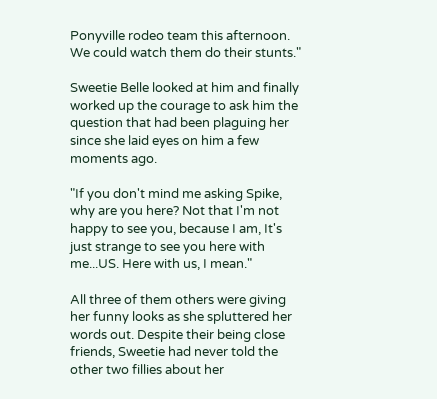Ponyville rodeo team this afternoon. We could watch them do their stunts."

Sweetie Belle looked at him and finally worked up the courage to ask him the question that had been plaguing her since she laid eyes on him a few moments ago.

"If you don't mind me asking Spike, why are you here? Not that I'm not happy to see you, because I am, It's just strange to see you here with me...US. Here with us, I mean."

All three of them others were giving her funny looks as she spluttered her words out. Despite their being close friends, Sweetie had never told the other two fillies about her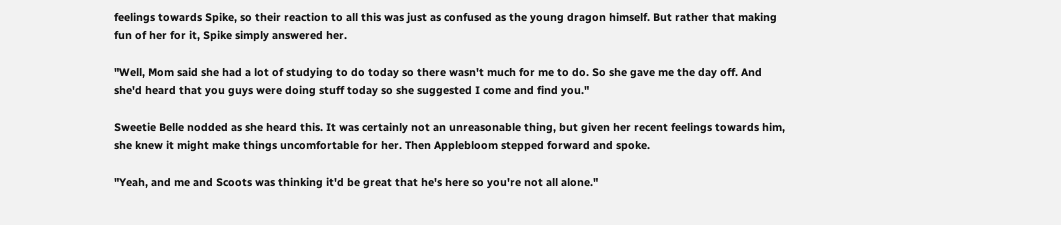feelings towards Spike, so their reaction to all this was just as confused as the young dragon himself. But rather that making fun of her for it, Spike simply answered her.

"Well, Mom said she had a lot of studying to do today so there wasn't much for me to do. So she gave me the day off. And she'd heard that you guys were doing stuff today so she suggested I come and find you."

Sweetie Belle nodded as she heard this. It was certainly not an unreasonable thing, but given her recent feelings towards him, she knew it might make things uncomfortable for her. Then Applebloom stepped forward and spoke.

"Yeah, and me and Scoots was thinking it'd be great that he's here so you're not all alone."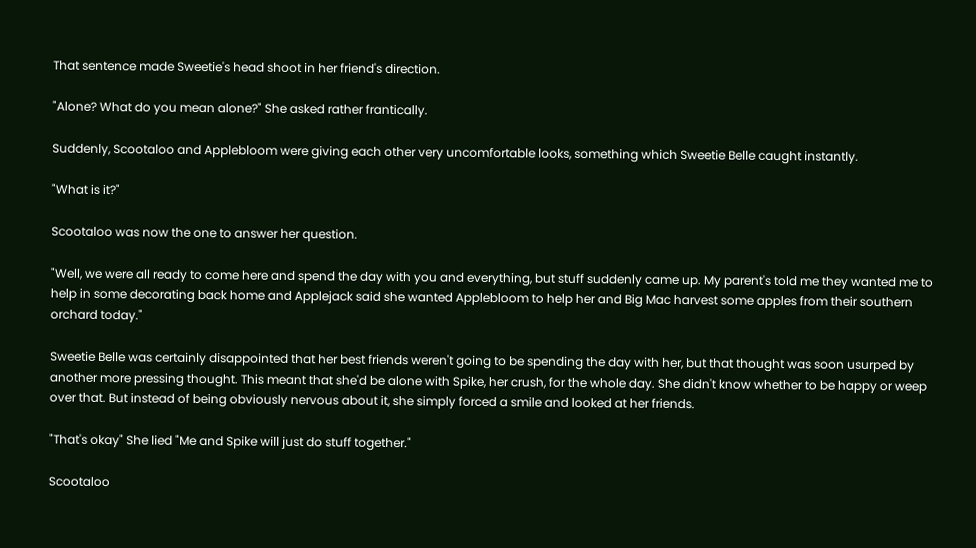That sentence made Sweetie's head shoot in her friend's direction.

"Alone? What do you mean alone?" She asked rather frantically.

Suddenly, Scootaloo and Applebloom were giving each other very uncomfortable looks, something which Sweetie Belle caught instantly.

"What is it?"

Scootaloo was now the one to answer her question.

"Well, we were all ready to come here and spend the day with you and everything, but stuff suddenly came up. My parent's told me they wanted me to help in some decorating back home and Applejack said she wanted Applebloom to help her and Big Mac harvest some apples from their southern orchard today."

Sweetie Belle was certainly disappointed that her best friends weren't going to be spending the day with her, but that thought was soon usurped by another more pressing thought. This meant that she'd be alone with Spike, her crush, for the whole day. She didn't know whether to be happy or weep over that. But instead of being obviously nervous about it, she simply forced a smile and looked at her friends.

"That's okay" She lied "Me and Spike will just do stuff together."

Scootaloo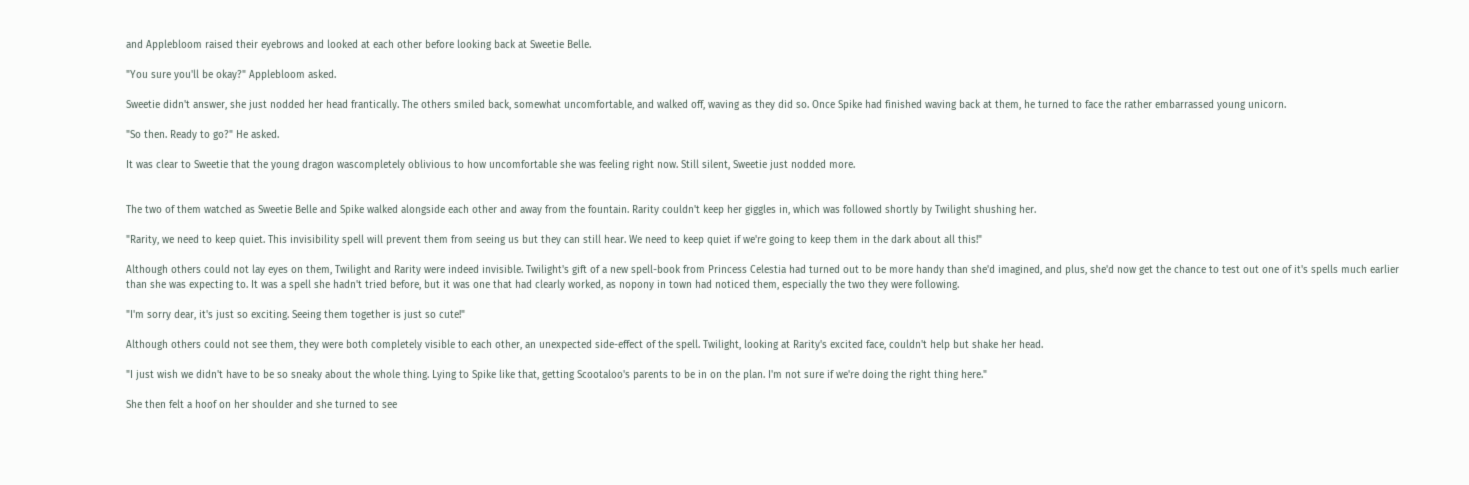and Applebloom raised their eyebrows and looked at each other before looking back at Sweetie Belle.

"You sure you'll be okay?" Applebloom asked.

Sweetie didn't answer, she just nodded her head frantically. The others smiled back, somewhat uncomfortable, and walked off, waving as they did so. Once Spike had finished waving back at them, he turned to face the rather embarrassed young unicorn.

"So then. Ready to go?" He asked.

It was clear to Sweetie that the young dragon wascompletely oblivious to how uncomfortable she was feeling right now. Still silent, Sweetie just nodded more.


The two of them watched as Sweetie Belle and Spike walked alongside each other and away from the fountain. Rarity couldn't keep her giggles in, which was followed shortly by Twilight shushing her.

"Rarity, we need to keep quiet. This invisibility spell will prevent them from seeing us but they can still hear. We need to keep quiet if we're going to keep them in the dark about all this!"

Although others could not lay eyes on them, Twilight and Rarity were indeed invisible. Twilight's gift of a new spell-book from Princess Celestia had turned out to be more handy than she'd imagined, and plus, she'd now get the chance to test out one of it's spells much earlier than she was expecting to. It was a spell she hadn't tried before, but it was one that had clearly worked, as nopony in town had noticed them, especially the two they were following.

"I'm sorry dear, it's just so exciting. Seeing them together is just so cute!"

Although others could not see them, they were both completely visible to each other, an unexpected side-effect of the spell. Twilight, looking at Rarity's excited face, couldn't help but shake her head.

"I just wish we didn't have to be so sneaky about the whole thing. Lying to Spike like that, getting Scootaloo's parents to be in on the plan. I'm not sure if we're doing the right thing here."

She then felt a hoof on her shoulder and she turned to see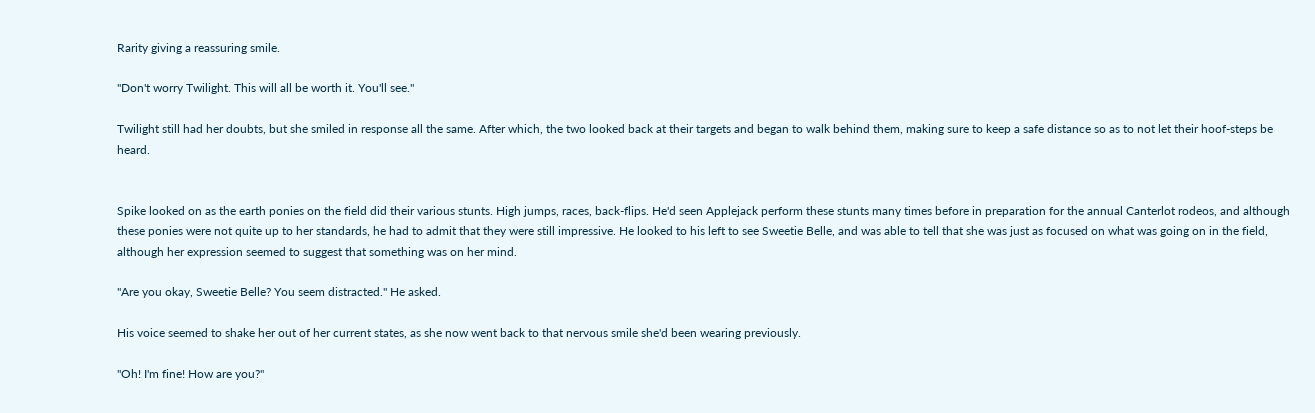Rarity giving a reassuring smile.

"Don't worry Twilight. This will all be worth it. You'll see."

Twilight still had her doubts, but she smiled in response all the same. After which, the two looked back at their targets and began to walk behind them, making sure to keep a safe distance so as to not let their hoof-steps be heard.


Spike looked on as the earth ponies on the field did their various stunts. High jumps, races, back-flips. He'd seen Applejack perform these stunts many times before in preparation for the annual Canterlot rodeos, and although these ponies were not quite up to her standards, he had to admit that they were still impressive. He looked to his left to see Sweetie Belle, and was able to tell that she was just as focused on what was going on in the field, although her expression seemed to suggest that something was on her mind.

"Are you okay, Sweetie Belle? You seem distracted." He asked.

His voice seemed to shake her out of her current states, as she now went back to that nervous smile she'd been wearing previously.

"Oh! I'm fine! How are you?"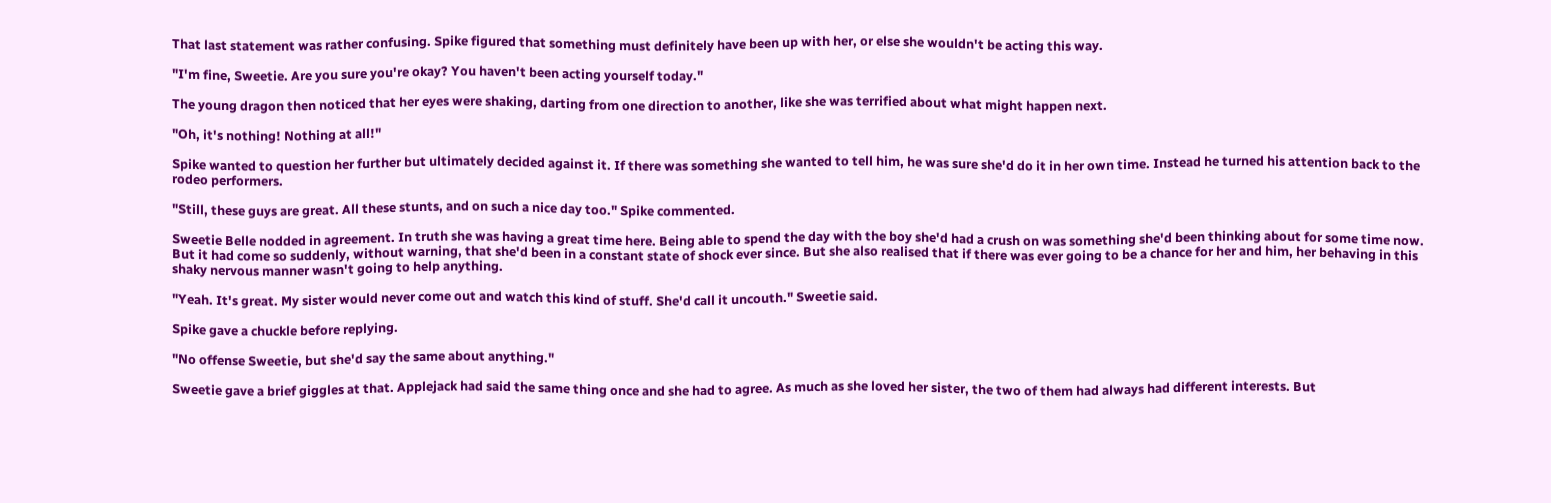That last statement was rather confusing. Spike figured that something must definitely have been up with her, or else she wouldn't be acting this way.

"I'm fine, Sweetie. Are you sure you're okay? You haven't been acting yourself today."

The young dragon then noticed that her eyes were shaking, darting from one direction to another, like she was terrified about what might happen next.

"Oh, it's nothing! Nothing at all!"

Spike wanted to question her further but ultimately decided against it. If there was something she wanted to tell him, he was sure she'd do it in her own time. Instead he turned his attention back to the rodeo performers.

"Still, these guys are great. All these stunts, and on such a nice day too." Spike commented.

Sweetie Belle nodded in agreement. In truth she was having a great time here. Being able to spend the day with the boy she'd had a crush on was something she'd been thinking about for some time now. But it had come so suddenly, without warning, that she'd been in a constant state of shock ever since. But she also realised that if there was ever going to be a chance for her and him, her behaving in this shaky nervous manner wasn't going to help anything.

"Yeah. It's great. My sister would never come out and watch this kind of stuff. She'd call it uncouth." Sweetie said.

Spike gave a chuckle before replying.

"No offense Sweetie, but she'd say the same about anything."

Sweetie gave a brief giggles at that. Applejack had said the same thing once and she had to agree. As much as she loved her sister, the two of them had always had different interests. But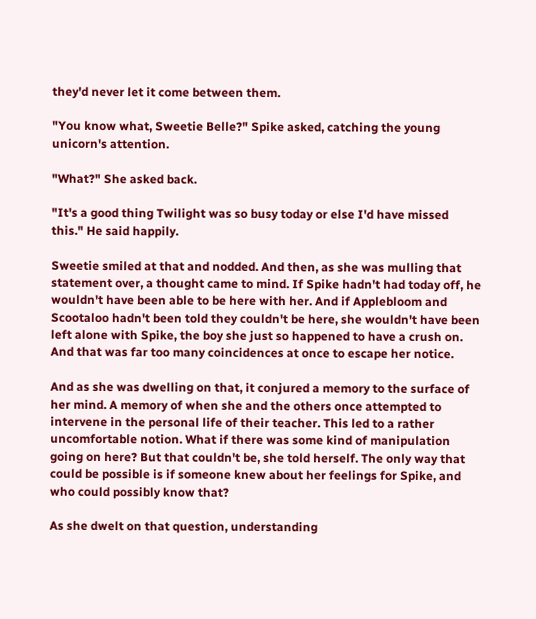they'd never let it come between them.

"You know what, Sweetie Belle?" Spike asked, catching the young unicorn's attention.

"What?" She asked back.

"It's a good thing Twilight was so busy today or else I'd have missed this." He said happily.

Sweetie smiled at that and nodded. And then, as she was mulling that statement over, a thought came to mind. If Spike hadn't had today off, he wouldn't have been able to be here with her. And if Applebloom and Scootaloo hadn't been told they couldn't be here, she wouldn't have been left alone with Spike, the boy she just so happened to have a crush on. And that was far too many coincidences at once to escape her notice.

And as she was dwelling on that, it conjured a memory to the surface of her mind. A memory of when she and the others once attempted to intervene in the personal life of their teacher. This led to a rather uncomfortable notion. What if there was some kind of manipulation going on here? But that couldn't be, she told herself. The only way that could be possible is if someone knew about her feelings for Spike, and who could possibly know that?

As she dwelt on that question, understanding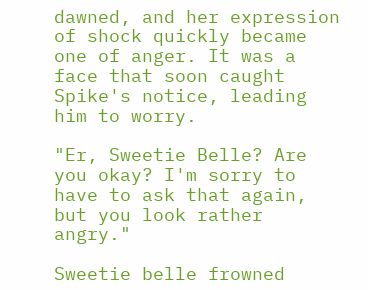dawned, and her expression of shock quickly became one of anger. It was a face that soon caught Spike's notice, leading him to worry.

"Er, Sweetie Belle? Are you okay? I'm sorry to have to ask that again, but you look rather angry."

Sweetie belle frowned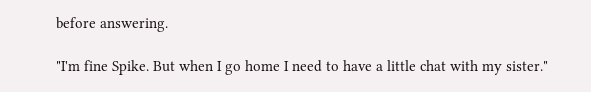before answering.

"I'm fine Spike. But when I go home I need to have a little chat with my sister."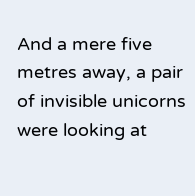And a mere five metres away, a pair of invisible unicorns were looking at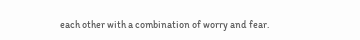each other with a combination of worry and fear.